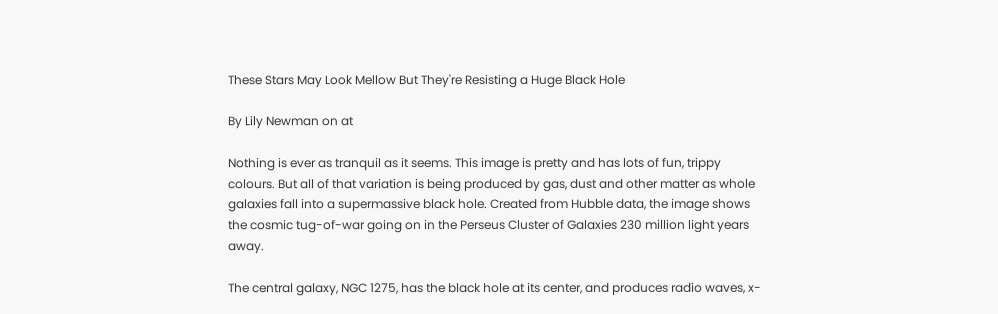These Stars May Look Mellow But They're Resisting a Huge Black Hole

By Lily Newman on at

Nothing is ever as tranquil as it seems. This image is pretty and has lots of fun, trippy colours. But all of that variation is being produced by gas, dust and other matter as whole galaxies fall into a supermassive black hole. Created from Hubble data, the image shows the cosmic tug-of-war going on in the Perseus Cluster of Galaxies 230 million light years away.

The central galaxy, NGC 1275, has the black hole at its center, and produces radio waves, x-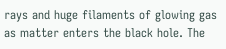rays and huge filaments of glowing gas as matter enters the black hole. The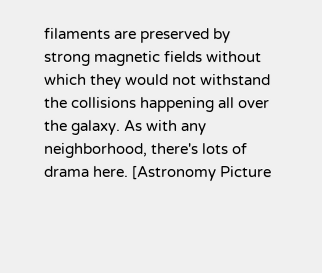filaments are preserved by strong magnetic fields without which they would not withstand the collisions happening all over the galaxy. As with any neighborhood, there's lots of drama here. [Astronomy Picture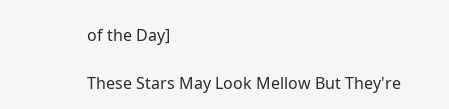of the Day]

These Stars May Look Mellow But They're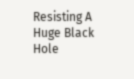Resisting A Huge Black Hole